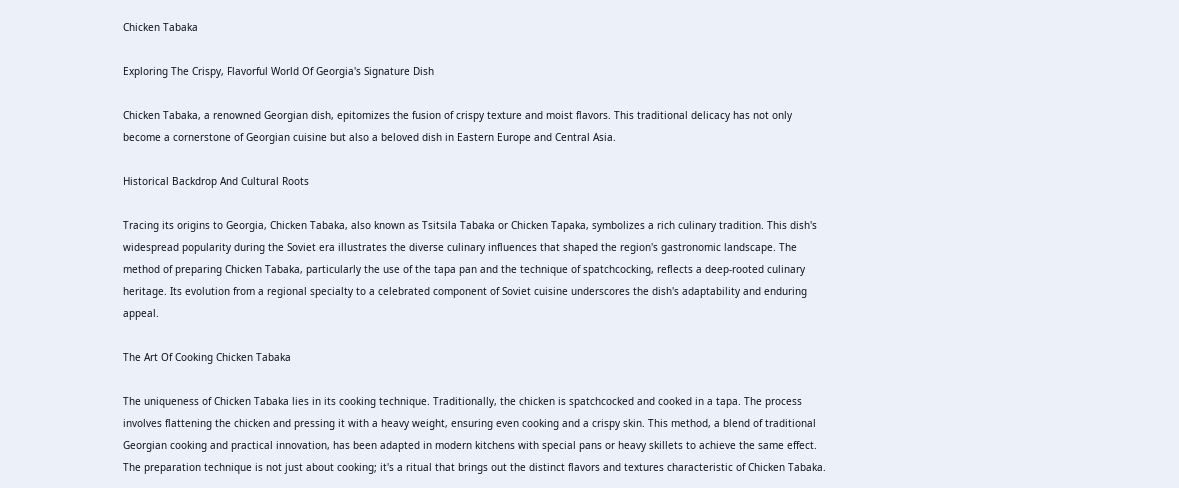Chicken Tabaka

Exploring The Crispy, Flavorful World Of Georgia's Signature Dish

Chicken Tabaka, a renowned Georgian dish, epitomizes the fusion of crispy texture and moist flavors. This traditional delicacy has not only become a cornerstone of Georgian cuisine but also a beloved dish in Eastern Europe and Central Asia.

Historical Backdrop And Cultural Roots

Tracing its origins to Georgia, Chicken Tabaka, also known as Tsitsila Tabaka or Chicken Tapaka, symbolizes a rich culinary tradition. This dish's widespread popularity during the Soviet era illustrates the diverse culinary influences that shaped the region's gastronomic landscape. The method of preparing Chicken Tabaka, particularly the use of the tapa pan and the technique of spatchcocking, reflects a deep-rooted culinary heritage. Its evolution from a regional specialty to a celebrated component of Soviet cuisine underscores the dish's adaptability and enduring appeal.

The Art Of Cooking Chicken Tabaka

The uniqueness of Chicken Tabaka lies in its cooking technique. Traditionally, the chicken is spatchcocked and cooked in a tapa. The process involves flattening the chicken and pressing it with a heavy weight, ensuring even cooking and a crispy skin. This method, a blend of traditional Georgian cooking and practical innovation, has been adapted in modern kitchens with special pans or heavy skillets to achieve the same effect. The preparation technique is not just about cooking; it's a ritual that brings out the distinct flavors and textures characteristic of Chicken Tabaka.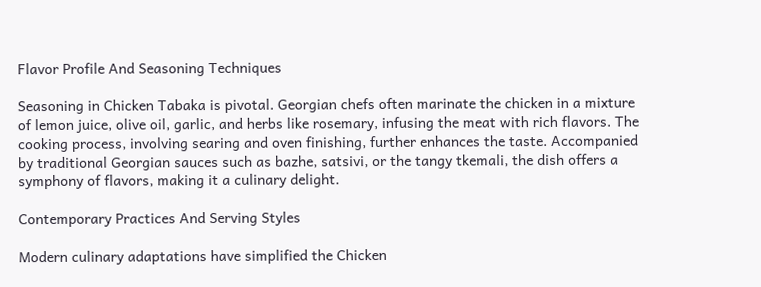Flavor Profile And Seasoning Techniques

Seasoning in Chicken Tabaka is pivotal. Georgian chefs often marinate the chicken in a mixture of lemon juice, olive oil, garlic, and herbs like rosemary, infusing the meat with rich flavors. The cooking process, involving searing and oven finishing, further enhances the taste. Accompanied by traditional Georgian sauces such as bazhe, satsivi, or the tangy tkemali, the dish offers a symphony of flavors, making it a culinary delight.

Contemporary Practices And Serving Styles

Modern culinary adaptations have simplified the Chicken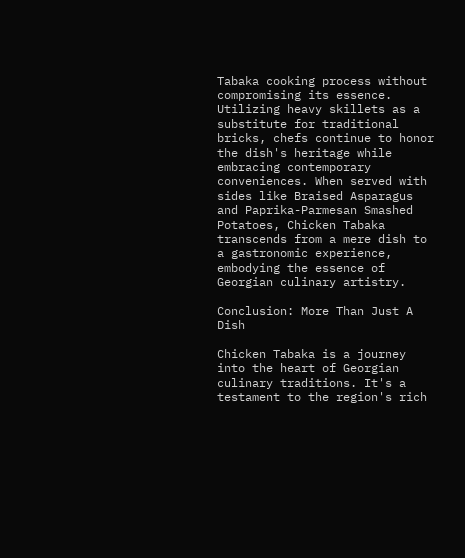Tabaka cooking process without compromising its essence. Utilizing heavy skillets as a substitute for traditional bricks, chefs continue to honor the dish's heritage while embracing contemporary conveniences. When served with sides like Braised Asparagus and Paprika-Parmesan Smashed Potatoes, Chicken Tabaka transcends from a mere dish to a gastronomic experience, embodying the essence of Georgian culinary artistry.

Conclusion: More Than Just A Dish

Chicken Tabaka is a journey into the heart of Georgian culinary traditions. It's a testament to the region's rich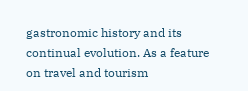gastronomic history and its continual evolution. As a feature on travel and tourism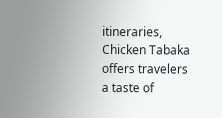itineraries, Chicken Tabaka offers travelers a taste of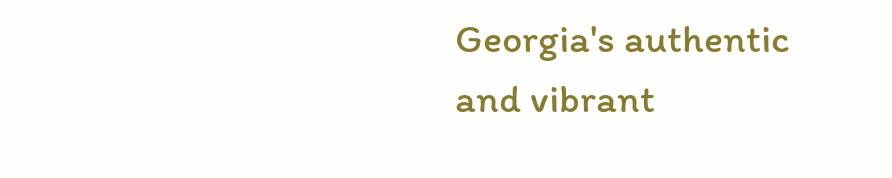Georgia's authentic and vibrant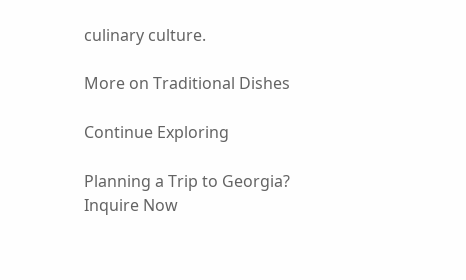culinary culture.

More on Traditional Dishes

Continue Exploring

Planning a Trip to Georgia? Inquire Now